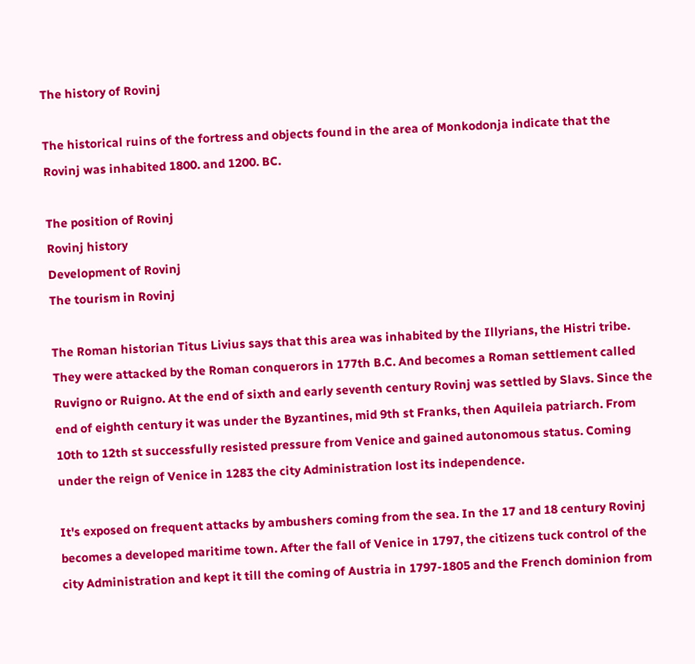The history of Rovinj

The historical ruins of the fortress and objects found in the area of Monkodonja indicate that the Rovinj was inhabited 1800. and 1200. BC.

The position of Rovinj
Rovinj history
Development of Rovinj
The tourism in Rovinj

The Roman historian Titus Livius says that this area was inhabited by the Illyrians, the Histri tribe. They were attacked by the Roman conquerors in 177th B.C. And becomes a Roman settlement called Ruvigno or Ruigno. At the end of sixth and early seventh century Rovinj was settled by Slavs. Since the end of eighth century it was under the Byzantines, mid 9th st Franks, then Aquileia patriarch. From 10th to 12th st successfully resisted pressure from Venice and gained autonomous status. Coming under the reign of Venice in 1283 the city Administration lost its independence.

It's exposed on frequent attacks by ambushers coming from the sea. In the 17 and 18 century Rovinj becomes a developed maritime town. After the fall of Venice in 1797, the citizens tuck control of the city Administration and kept it till the coming of Austria in 1797-1805 and the French dominion from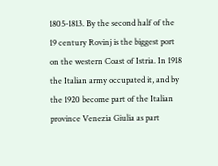1805-1813. By the second half of the 19 century Rovinj is the biggest port on the western Coast of Istria. In 1918 the Italian army occupated it, and by the 1920 become part of the Italian province Venezia Giulia as part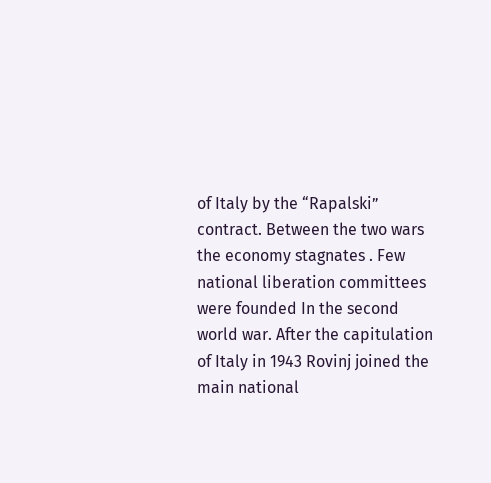of Italy by the “Rapalski” contract. Between the two wars the economy stagnates . Few national liberation committees were founded In the second world war. After the capitulation of Italy in 1943 Rovinj joined the main national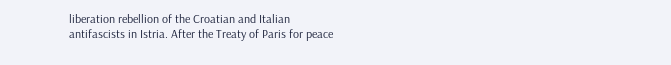liberation rebellion of the Croatian and Italian antifascists in Istria. After the Treaty of Paris for peace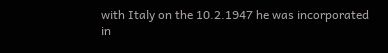with Italy on the 10.2.1947 he was incorporated in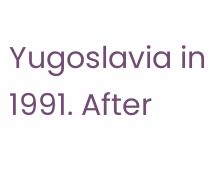Yugoslavia in 1991. After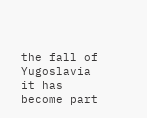the fall of Yugoslavia it has become part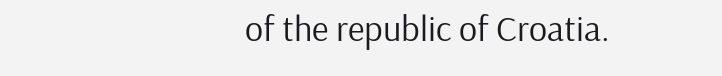of the republic of Croatia.